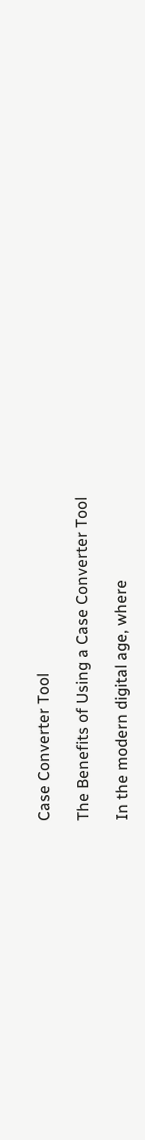Case Converter Tool

The Benefits of Using a Case Converter Tool

In the modern digital age, where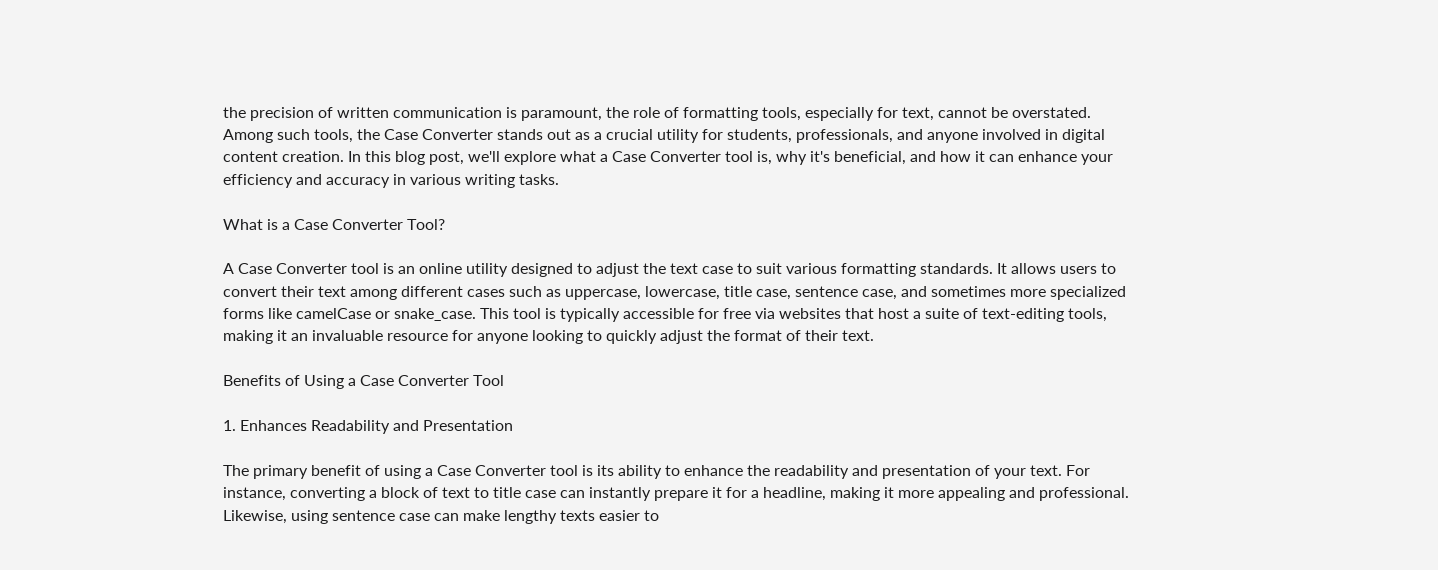the precision of written communication is paramount, the role of formatting tools, especially for text, cannot be overstated. Among such tools, the Case Converter stands out as a crucial utility for students, professionals, and anyone involved in digital content creation. In this blog post, we'll explore what a Case Converter tool is, why it's beneficial, and how it can enhance your efficiency and accuracy in various writing tasks.

What is a Case Converter Tool?

A Case Converter tool is an online utility designed to adjust the text case to suit various formatting standards. It allows users to convert their text among different cases such as uppercase, lowercase, title case, sentence case, and sometimes more specialized forms like camelCase or snake_case. This tool is typically accessible for free via websites that host a suite of text-editing tools, making it an invaluable resource for anyone looking to quickly adjust the format of their text.

Benefits of Using a Case Converter Tool

1. Enhances Readability and Presentation

The primary benefit of using a Case Converter tool is its ability to enhance the readability and presentation of your text. For instance, converting a block of text to title case can instantly prepare it for a headline, making it more appealing and professional. Likewise, using sentence case can make lengthy texts easier to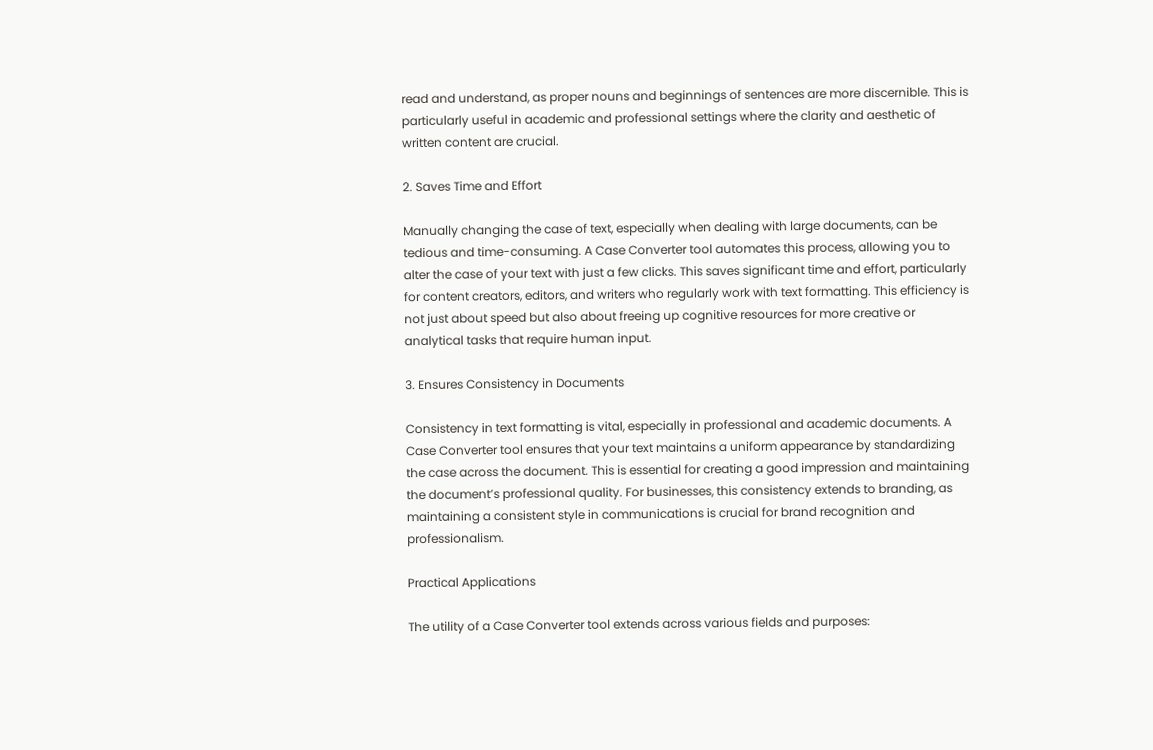read and understand, as proper nouns and beginnings of sentences are more discernible. This is particularly useful in academic and professional settings where the clarity and aesthetic of written content are crucial.

2. Saves Time and Effort

Manually changing the case of text, especially when dealing with large documents, can be tedious and time-consuming. A Case Converter tool automates this process, allowing you to alter the case of your text with just a few clicks. This saves significant time and effort, particularly for content creators, editors, and writers who regularly work with text formatting. This efficiency is not just about speed but also about freeing up cognitive resources for more creative or analytical tasks that require human input.

3. Ensures Consistency in Documents

Consistency in text formatting is vital, especially in professional and academic documents. A Case Converter tool ensures that your text maintains a uniform appearance by standardizing the case across the document. This is essential for creating a good impression and maintaining the document’s professional quality. For businesses, this consistency extends to branding, as maintaining a consistent style in communications is crucial for brand recognition and professionalism.

Practical Applications

The utility of a Case Converter tool extends across various fields and purposes: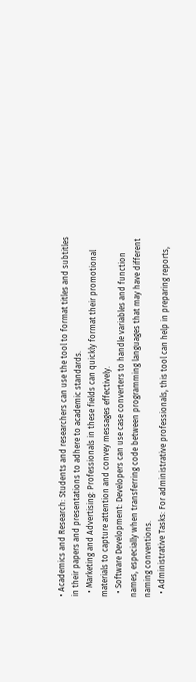• Academics and Research: Students and researchers can use the tool to format titles and subtitles in their papers and presentations to adhere to academic standards.
  • Marketing and Advertising: Professionals in these fields can quickly format their promotional materials to capture attention and convey messages effectively.
  • Software Development: Developers can use case converters to handle variables and function names, especially when transferring code between programming languages that may have different naming conventions.
  • Administrative Tasks: For administrative professionals, this tool can help in preparing reports,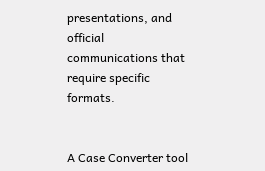presentations, and official communications that require specific formats.


A Case Converter tool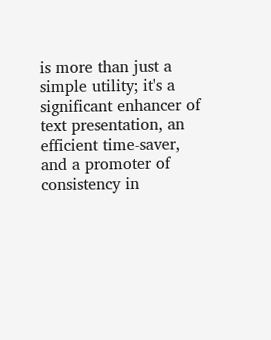is more than just a simple utility; it's a significant enhancer of text presentation, an efficient time-saver, and a promoter of consistency in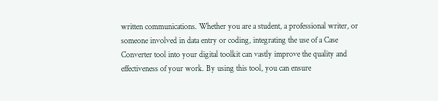written communications. Whether you are a student, a professional writer, or someone involved in data entry or coding, integrating the use of a Case Converter tool into your digital toolkit can vastly improve the quality and effectiveness of your work. By using this tool, you can ensure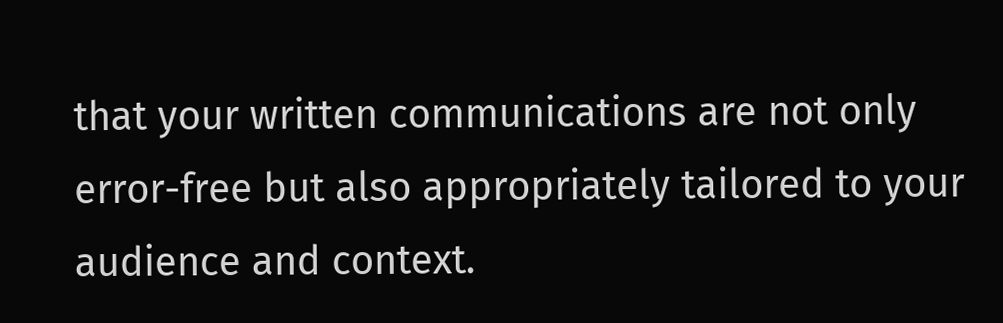that your written communications are not only error-free but also appropriately tailored to your audience and context.